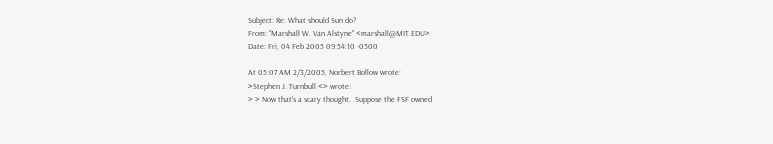Subject: Re: What should Sun do?
From: "Marshall W. Van Alstyne" <marshall@MIT.EDU>
Date: Fri, 04 Feb 2005 09:54:10 -0500

At 05:07 AM 2/3/2005, Norbert Bollow wrote:
>Stephen J. Turnbull <> wrote:
> > Now that's a scary thought.  Suppose the FSF owned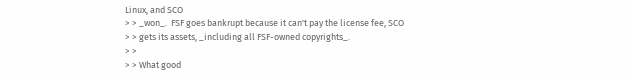Linux, and SCO
> > _won_.  FSF goes bankrupt because it can't pay the license fee, SCO
> > gets its assets, _including all FSF-owned copyrights_.
> >
> > What good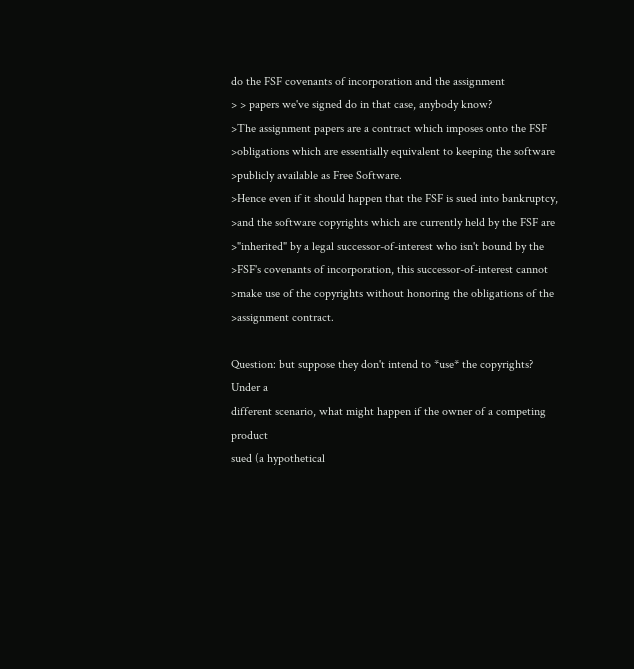do the FSF covenants of incorporation and the assignment
> > papers we've signed do in that case, anybody know?
>The assignment papers are a contract which imposes onto the FSF
>obligations which are essentially equivalent to keeping the software
>publicly available as Free Software.
>Hence even if it should happen that the FSF is sued into bankruptcy,
>and the software copyrights which are currently held by the FSF are
>"inherited" by a legal successor-of-interest who isn't bound by the
>FSF's covenants of incorporation, this successor-of-interest cannot
>make use of the copyrights without honoring the obligations of the
>assignment contract.

Question: but suppose they don't intend to *use* the copyrights? Under a
different scenario, what might happen if the owner of a competing product
sued (a hypothetical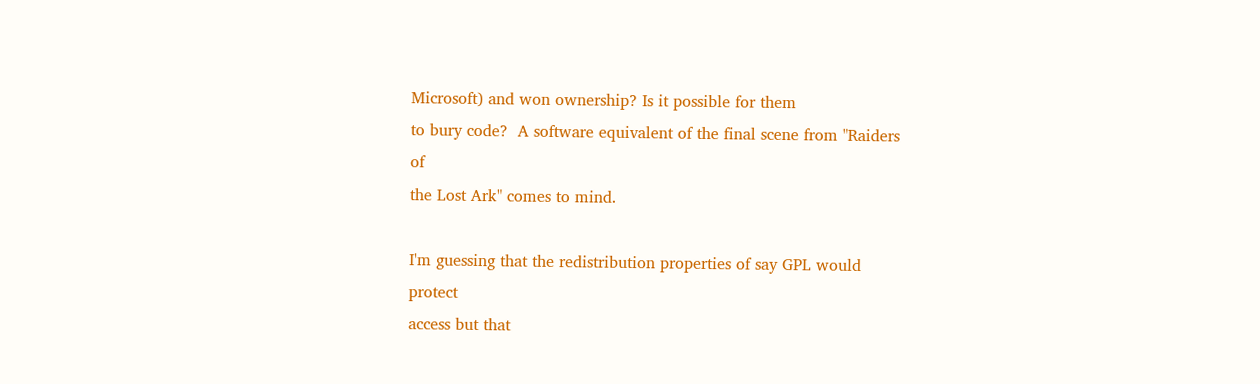Microsoft) and won ownership? Is it possible for them
to bury code?  A software equivalent of the final scene from "Raiders of
the Lost Ark" comes to mind.

I'm guessing that the redistribution properties of say GPL would protect
access but that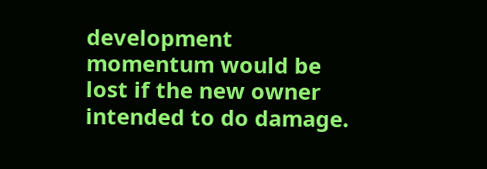development momentum would be lost if the new owner
intended to do damage.